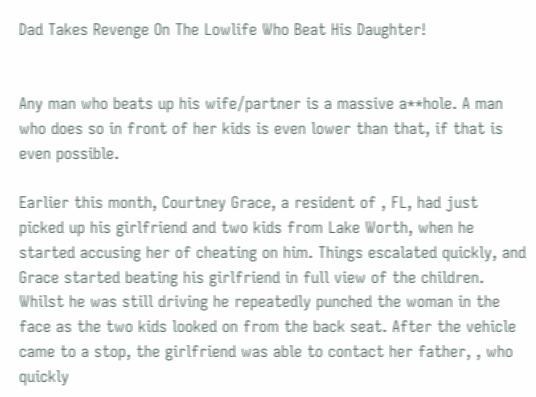Dad Takes Revenge On The Lowlife Who Beat His Daughter!


Any man who beats up his wife/partner is a massive a**hole. A man who does so in front of her kids is even lower than that, if that is even possible.

Earlier this month, Courtney Grace, a resident of , FL, had just picked up his girlfriend and two kids from Lake Worth, when he started accusing her of cheating on him. Things escalated quickly, and Grace started beating his girlfriend in full view of the children. Whilst he was still driving he repeatedly punched the woman in the face as the two kids looked on from the back seat. After the vehicle came to a stop, the girlfriend was able to contact her father, , who quickly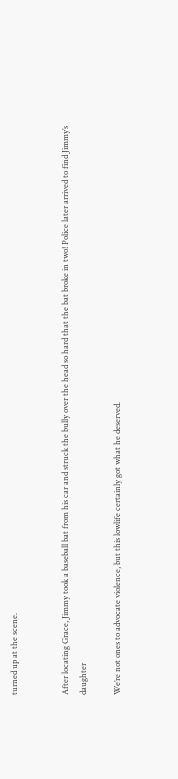turned up at the scene.


After locating Grace, Jimmy took a baseball bat from his car and struck the bully over the head so hard that the bat broke in two! Police later arrived to find Jimmy’s daughter

We’re not ones to advocate violence, but this lowlife certainly got what he deserved.